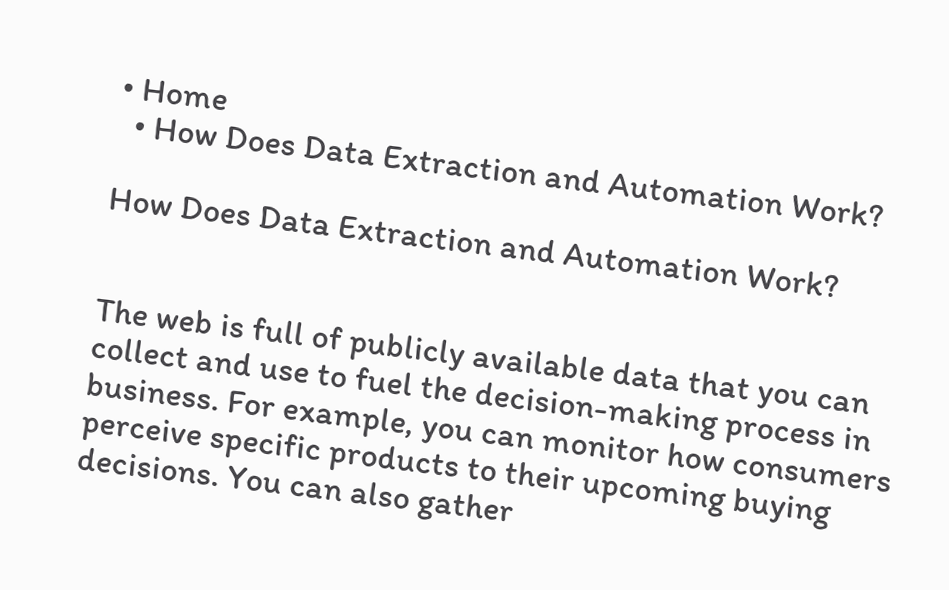• Home
  • How Does Data Extraction and Automation Work?

How Does Data Extraction and Automation Work?


The web is full of publicly available data that you can collect and use to fuel the decision-making process in business. For example, you can monitor how consumers perceive specific products to their upcoming buying decisions. You can also gather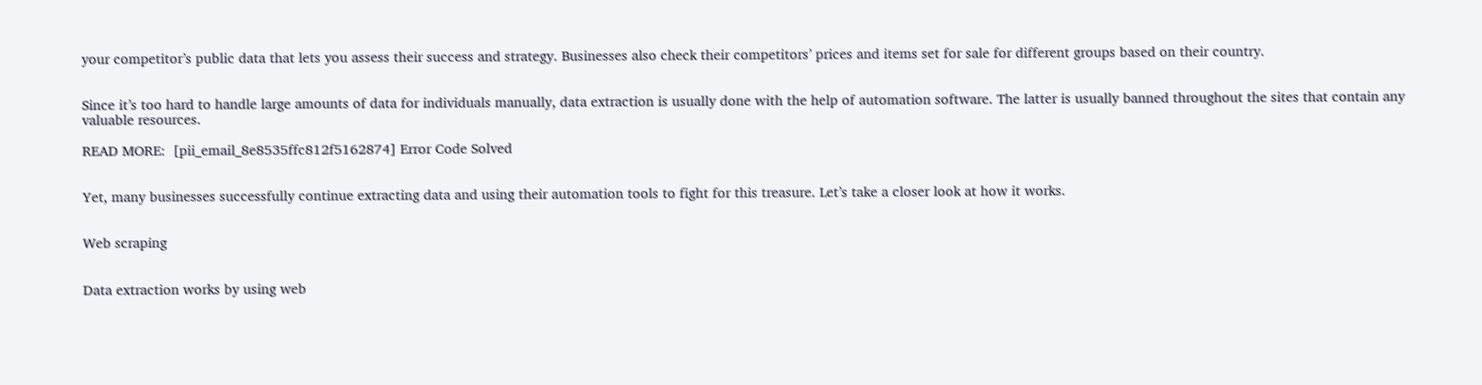your competitor’s public data that lets you assess their success and strategy. Businesses also check their competitors’ prices and items set for sale for different groups based on their country.


Since it’s too hard to handle large amounts of data for individuals manually, data extraction is usually done with the help of automation software. The latter is usually banned throughout the sites that contain any valuable resources.

READ MORE:  [pii_email_8e8535ffc812f5162874] Error Code Solved


Yet, many businesses successfully continue extracting data and using their automation tools to fight for this treasure. Let’s take a closer look at how it works.


Web scraping


Data extraction works by using web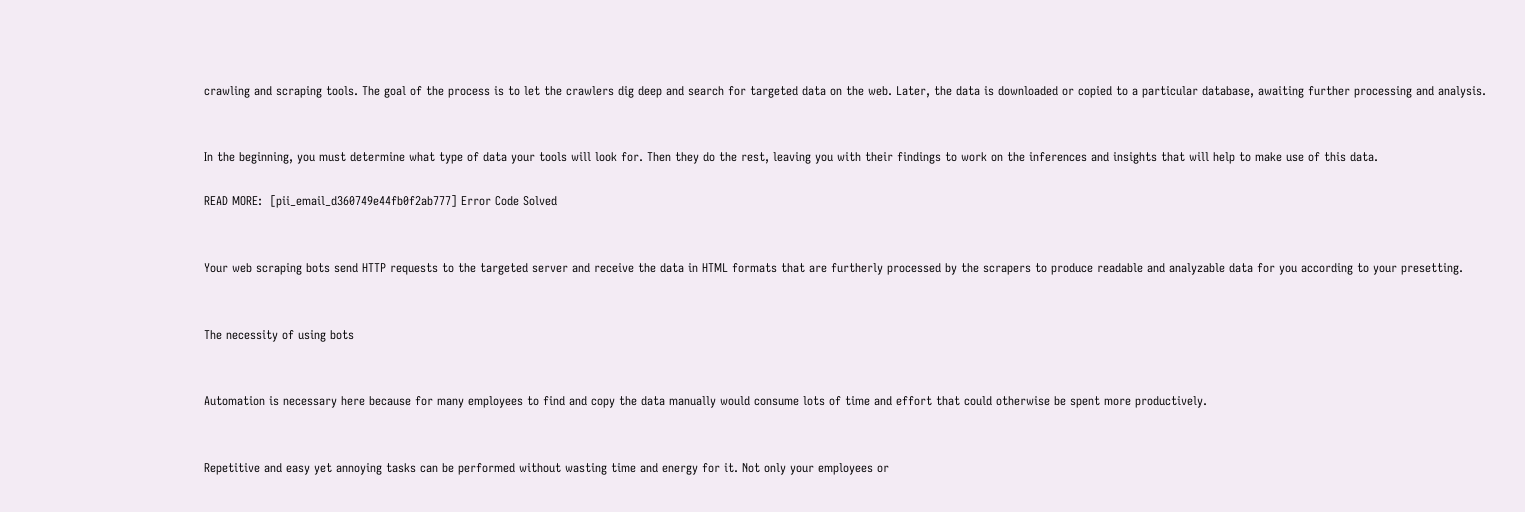crawling and scraping tools. The goal of the process is to let the crawlers dig deep and search for targeted data on the web. Later, the data is downloaded or copied to a particular database, awaiting further processing and analysis.


In the beginning, you must determine what type of data your tools will look for. Then they do the rest, leaving you with their findings to work on the inferences and insights that will help to make use of this data.

READ MORE:  [pii_email_d360749e44fb0f2ab777] Error Code Solved


Your web scraping bots send HTTP requests to the targeted server and receive the data in HTML formats that are furtherly processed by the scrapers to produce readable and analyzable data for you according to your presetting.


The necessity of using bots


Automation is necessary here because for many employees to find and copy the data manually would consume lots of time and effort that could otherwise be spent more productively.


Repetitive and easy yet annoying tasks can be performed without wasting time and energy for it. Not only your employees or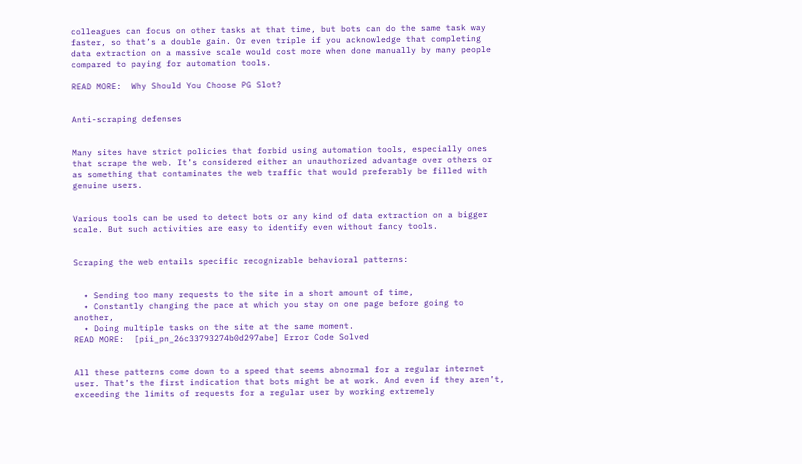colleagues can focus on other tasks at that time, but bots can do the same task way faster, so that’s a double gain. Or even triple if you acknowledge that completing data extraction on a massive scale would cost more when done manually by many people compared to paying for automation tools.

READ MORE:  Why Should You Choose PG Slot?


Anti-scraping defenses


Many sites have strict policies that forbid using automation tools, especially ones that scrape the web. It’s considered either an unauthorized advantage over others or as something that contaminates the web traffic that would preferably be filled with genuine users.


Various tools can be used to detect bots or any kind of data extraction on a bigger scale. But such activities are easy to identify even without fancy tools.


Scraping the web entails specific recognizable behavioral patterns:


  • Sending too many requests to the site in a short amount of time,
  • Constantly changing the pace at which you stay on one page before going to another,
  • Doing multiple tasks on the site at the same moment.
READ MORE:  [pii_pn_26c33793274b0d297abe] Error Code Solved


All these patterns come down to a speed that seems abnormal for a regular internet user. That’s the first indication that bots might be at work. And even if they aren’t, exceeding the limits of requests for a regular user by working extremely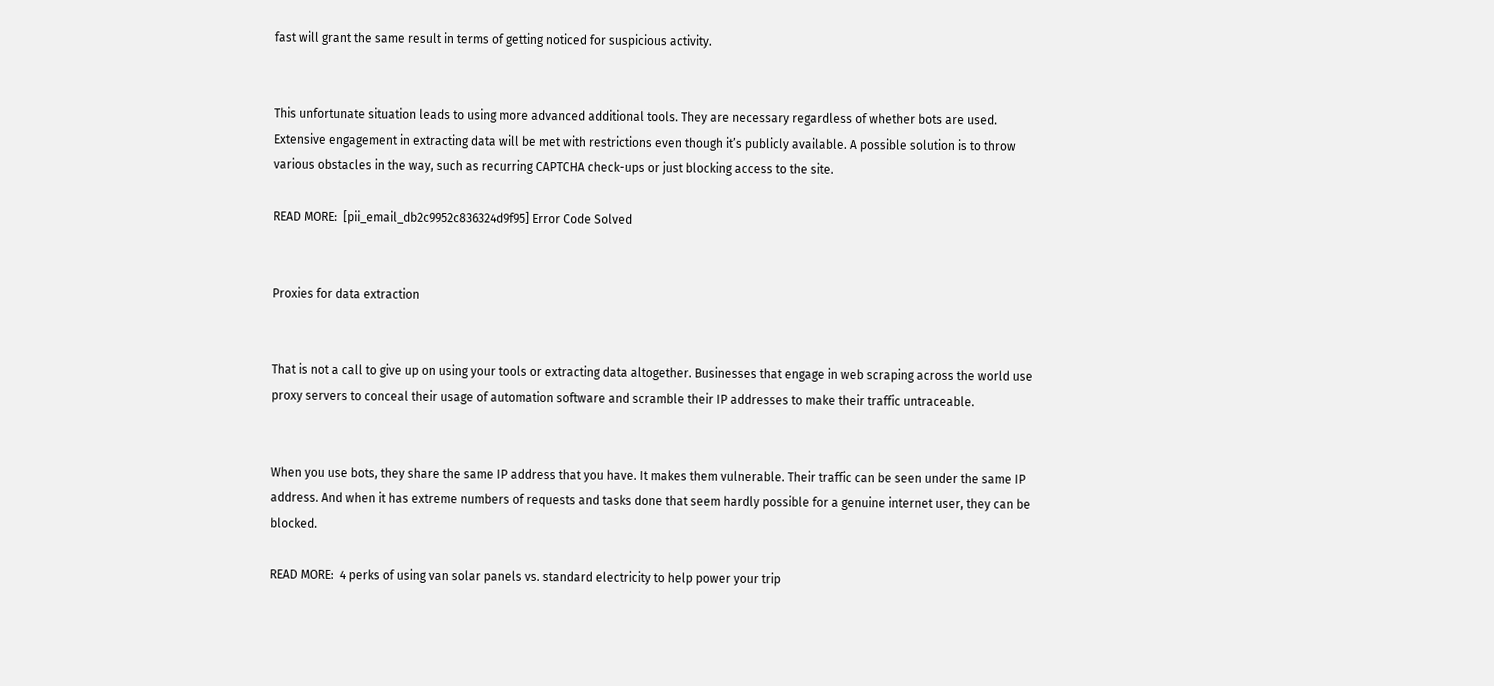fast will grant the same result in terms of getting noticed for suspicious activity.


This unfortunate situation leads to using more advanced additional tools. They are necessary regardless of whether bots are used. Extensive engagement in extracting data will be met with restrictions even though it’s publicly available. A possible solution is to throw various obstacles in the way, such as recurring CAPTCHA check-ups or just blocking access to the site.

READ MORE:  [pii_email_db2c9952c836324d9f95] Error Code Solved


Proxies for data extraction


That is not a call to give up on using your tools or extracting data altogether. Businesses that engage in web scraping across the world use proxy servers to conceal their usage of automation software and scramble their IP addresses to make their traffic untraceable.


When you use bots, they share the same IP address that you have. It makes them vulnerable. Their traffic can be seen under the same IP address. And when it has extreme numbers of requests and tasks done that seem hardly possible for a genuine internet user, they can be blocked.

READ MORE:  4 perks of using van solar panels vs. standard electricity to help power your trip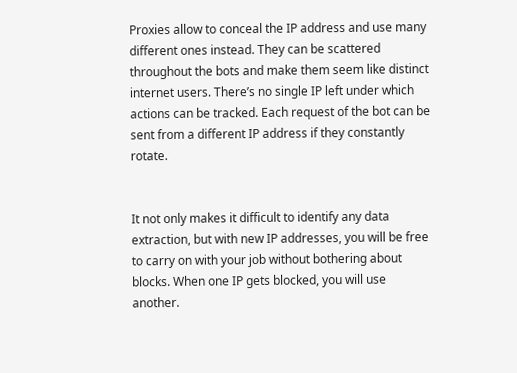Proxies allow to conceal the IP address and use many different ones instead. They can be scattered throughout the bots and make them seem like distinct internet users. There’s no single IP left under which actions can be tracked. Each request of the bot can be sent from a different IP address if they constantly rotate.


It not only makes it difficult to identify any data extraction, but with new IP addresses, you will be free to carry on with your job without bothering about blocks. When one IP gets blocked, you will use another.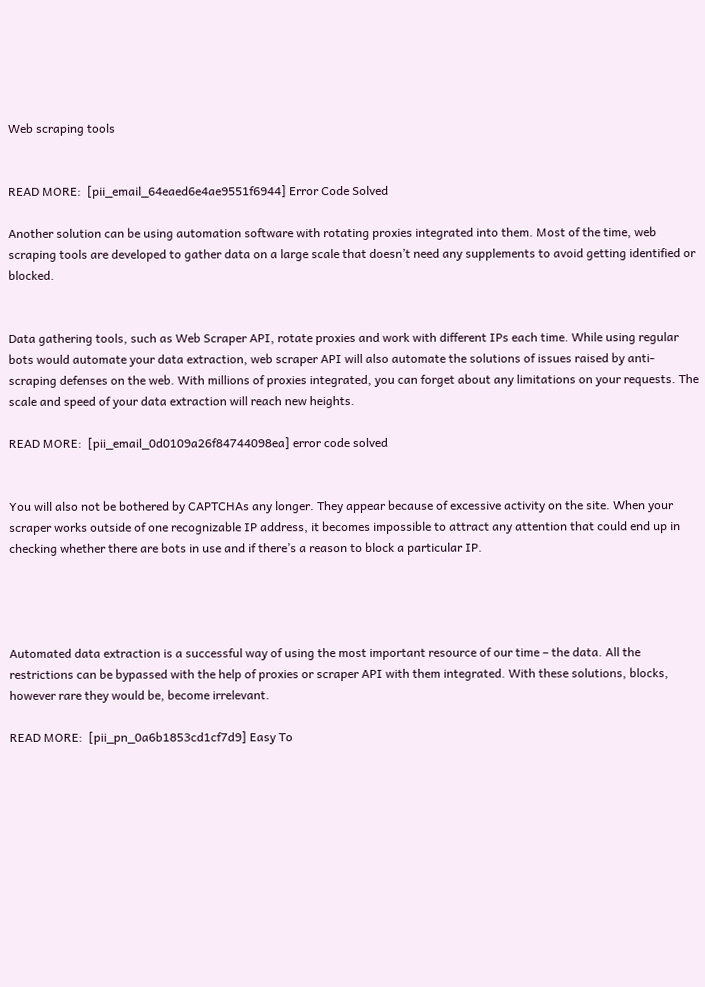Web scraping tools


READ MORE:  [pii_email_64eaed6e4ae9551f6944] Error Code Solved

Another solution can be using automation software with rotating proxies integrated into them. Most of the time, web scraping tools are developed to gather data on a large scale that doesn’t need any supplements to avoid getting identified or blocked.


Data gathering tools, such as Web Scraper API, rotate proxies and work with different IPs each time. While using regular bots would automate your data extraction, web scraper API will also automate the solutions of issues raised by anti-scraping defenses on the web. With millions of proxies integrated, you can forget about any limitations on your requests. The scale and speed of your data extraction will reach new heights.

READ MORE:  [pii_email_0d0109a26f84744098ea] error code solved


You will also not be bothered by CAPTCHAs any longer. They appear because of excessive activity on the site. When your scraper works outside of one recognizable IP address, it becomes impossible to attract any attention that could end up in checking whether there are bots in use and if there’s a reason to block a particular IP.




Automated data extraction is a successful way of using the most important resource of our time – the data. All the restrictions can be bypassed with the help of proxies or scraper API with them integrated. With these solutions, blocks, however rare they would be, become irrelevant.

READ MORE:  [pii_pn_0a6b1853cd1cf7d9] Easy To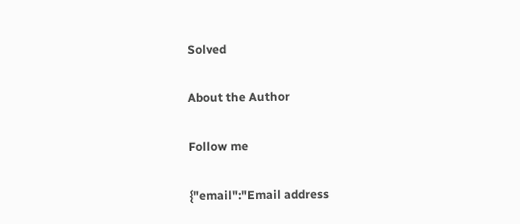Solved

About the Author

Follow me

{"email":"Email address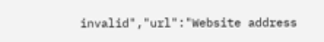invalid","url":"Website address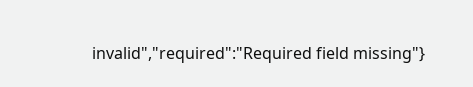invalid","required":"Required field missing"}